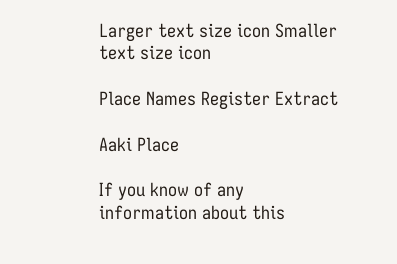Larger text size icon Smaller text size icon

Place Names Register Extract

Aaki Place

If you know of any information about this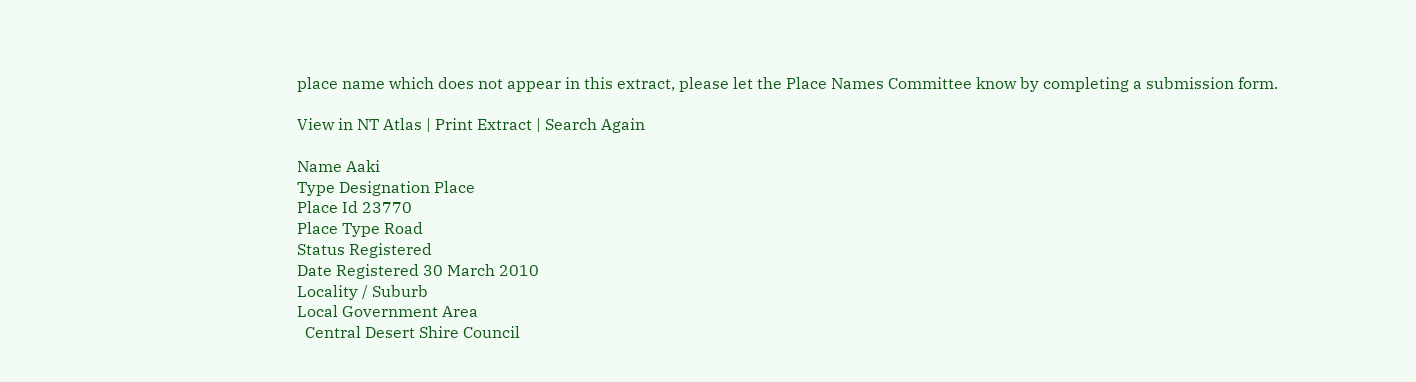place name which does not appear in this extract, please let the Place Names Committee know by completing a submission form.

View in NT Atlas | Print Extract | Search Again

Name Aaki
Type Designation Place
Place Id 23770
Place Type Road
Status Registered
Date Registered 30 March 2010
Locality / Suburb
Local Government Area
  Central Desert Shire Council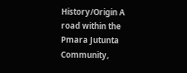History/Origin A road within the Pmara Jutunta Community,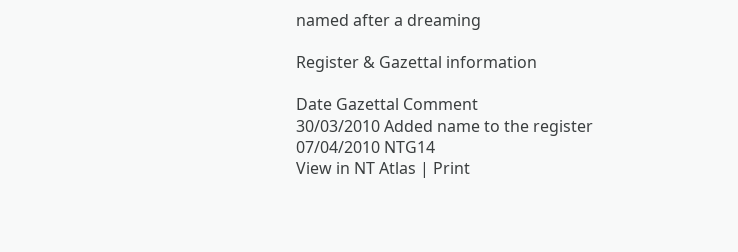named after a dreaming

Register & Gazettal information

Date Gazettal Comment
30/03/2010 Added name to the register
07/04/2010 NTG14
View in NT Atlas | Print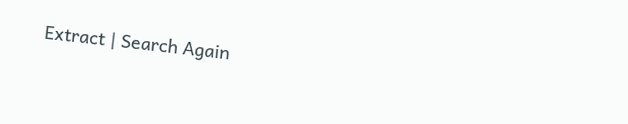Extract | Search Again